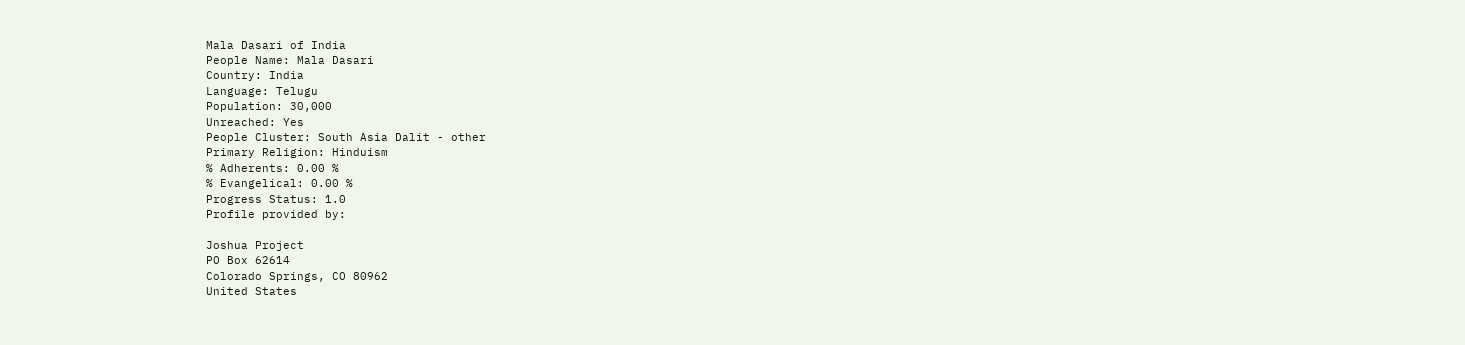Mala Dasari of India
People Name: Mala Dasari
Country: India
Language: Telugu
Population: 30,000
Unreached: Yes
People Cluster: South Asia Dalit - other
Primary Religion: Hinduism
% Adherents: 0.00 %
% Evangelical: 0.00 %
Progress Status: 1.0
Profile provided by:

Joshua Project
PO Box 62614
Colorado Springs, CO 80962
United States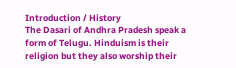Introduction / History
The Dasari of Andhra Pradesh speak a form of Telugu. Hinduism is their religion but they also worship their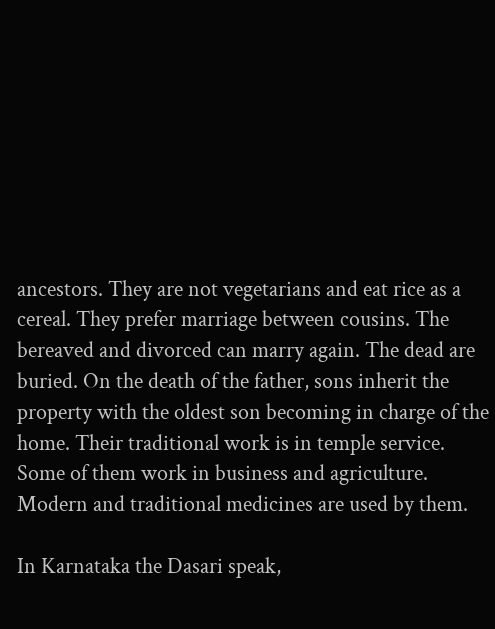ancestors. They are not vegetarians and eat rice as a cereal. They prefer marriage between cousins. The bereaved and divorced can marry again. The dead are buried. On the death of the father, sons inherit the property with the oldest son becoming in charge of the home. Their traditional work is in temple service. Some of them work in business and agriculture. Modern and traditional medicines are used by them.

In Karnataka the Dasari speak,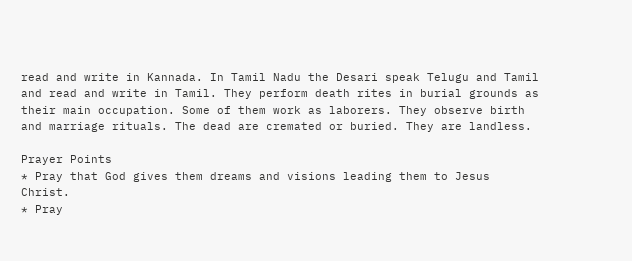read and write in Kannada. In Tamil Nadu the Desari speak Telugu and Tamil and read and write in Tamil. They perform death rites in burial grounds as their main occupation. Some of them work as laborers. They observe birth and marriage rituals. The dead are cremated or buried. They are landless.

Prayer Points
* Pray that God gives them dreams and visions leading them to Jesus Christ.
* Pray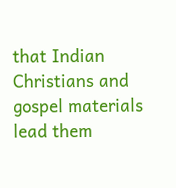that Indian Christians and gospel materials lead them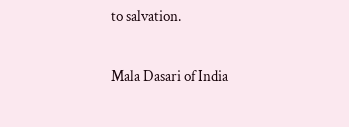to salvation.

Mala Dasari of India